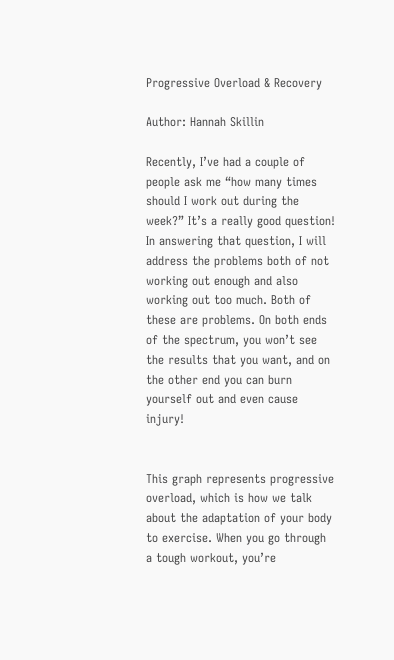Progressive Overload & Recovery

Author: Hannah Skillin

Recently, I’ve had a couple of people ask me “how many times should I work out during the week?” It’s a really good question! In answering that question, I will address the problems both of not working out enough and also working out too much. Both of these are problems. On both ends of the spectrum, you won’t see the results that you want, and on the other end you can burn yourself out and even cause injury!


This graph represents progressive overload, which is how we talk about the adaptation of your body to exercise. When you go through a tough workout, you’re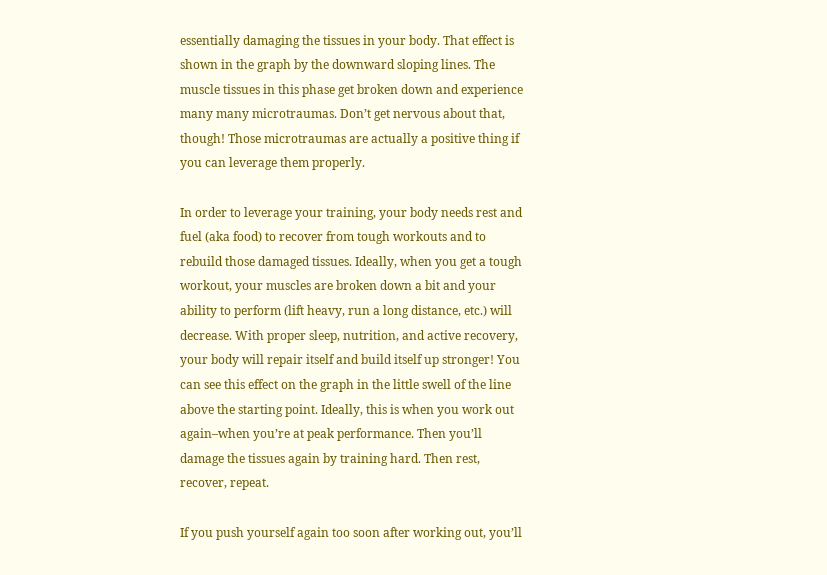essentially damaging the tissues in your body. That effect is shown in the graph by the downward sloping lines. The muscle tissues in this phase get broken down and experience many many microtraumas. Don’t get nervous about that, though! Those microtraumas are actually a positive thing if you can leverage them properly.

In order to leverage your training, your body needs rest and fuel (aka food) to recover from tough workouts and to rebuild those damaged tissues. Ideally, when you get a tough workout, your muscles are broken down a bit and your ability to perform (lift heavy, run a long distance, etc.) will decrease. With proper sleep, nutrition, and active recovery, your body will repair itself and build itself up stronger! You can see this effect on the graph in the little swell of the line above the starting point. Ideally, this is when you work out again–when you’re at peak performance. Then you’ll damage the tissues again by training hard. Then rest, recover, repeat.

If you push yourself again too soon after working out, you’ll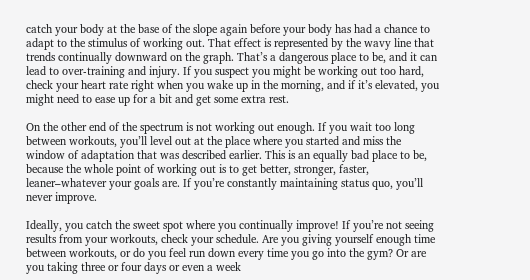catch your body at the base of the slope again before your body has had a chance to adapt to the stimulus of working out. That effect is represented by the wavy line that trends continually downward on the graph. That’s a dangerous place to be, and it can lead to over-training and injury. If you suspect you might be working out too hard, check your heart rate right when you wake up in the morning, and if it’s elevated, you might need to ease up for a bit and get some extra rest.

On the other end of the spectrum is not working out enough. If you wait too long between workouts, you’ll level out at the place where you started and miss the window of adaptation that was described earlier. This is an equally bad place to be, because the whole point of working out is to get better, stronger, faster, leaner–whatever your goals are. If you’re constantly maintaining status quo, you’ll never improve.

Ideally, you catch the sweet spot where you continually improve! If you’re not seeing results from your workouts, check your schedule. Are you giving yourself enough time between workouts, or do you feel run down every time you go into the gym? Or are you taking three or four days or even a week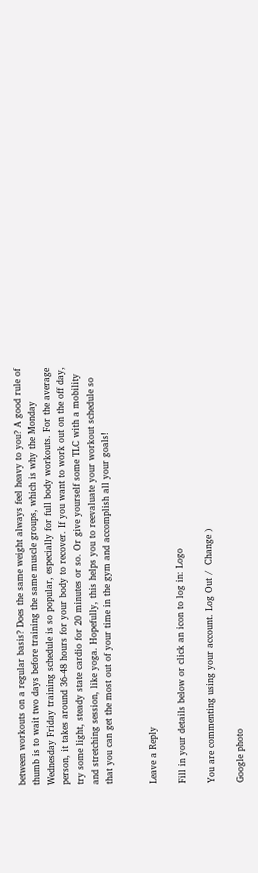between workouts on a regular basis? Does the same weight always feel heavy to you? A good rule of thumb is to wait two days before training the same muscle groups, which is why the Monday Wednesday Friday training schedule is so popular, especially for full body workouts. For the average person, it takes around 36-48 hours for your body to recover. If you want to work out on the off day, try some light, steady state cardio for 20 minutes or so. Or give yourself some TLC with a mobility and stretching session, like yoga. Hopefully, this helps you to reevaluate your workout schedule so that you can get the most out of your time in the gym and accomplish all your goals!


Leave a Reply

Fill in your details below or click an icon to log in: Logo

You are commenting using your account. Log Out /  Change )

Google photo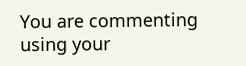You are commenting using your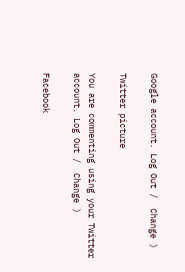Google account. Log Out /  Change )

Twitter picture

You are commenting using your Twitter account. Log Out /  Change )

Facebook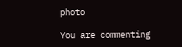photo

You are commenting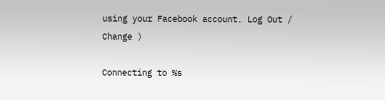using your Facebook account. Log Out /  Change )

Connecting to %s